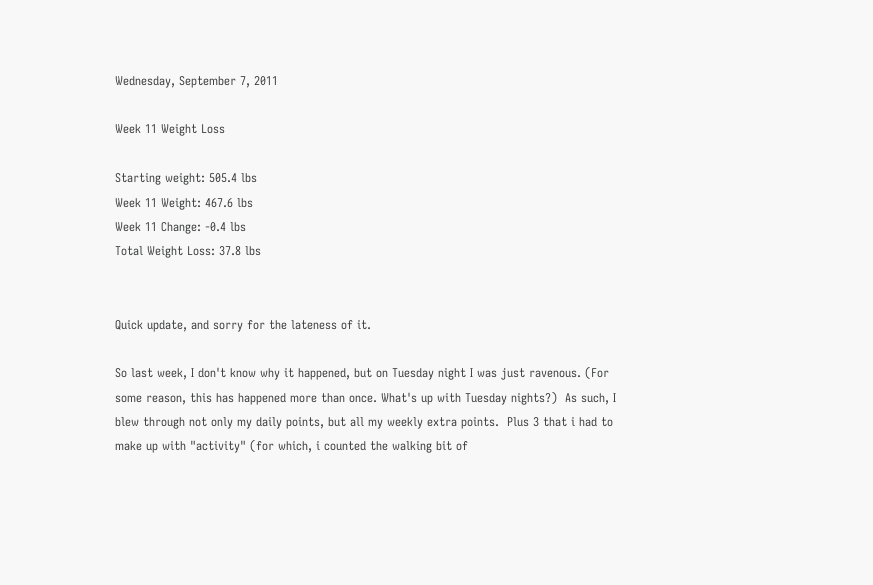Wednesday, September 7, 2011

Week 11 Weight Loss

Starting weight: 505.4 lbs
Week 11 Weight: 467.6 lbs
Week 11 Change: -0.4 lbs
Total Weight Loss: 37.8 lbs


Quick update, and sorry for the lateness of it.

So last week, I don't know why it happened, but on Tuesday night I was just ravenous. (For some reason, this has happened more than once. What's up with Tuesday nights?)  As such, I blew through not only my daily points, but all my weekly extra points.  Plus 3 that i had to make up with "activity" (for which, i counted the walking bit of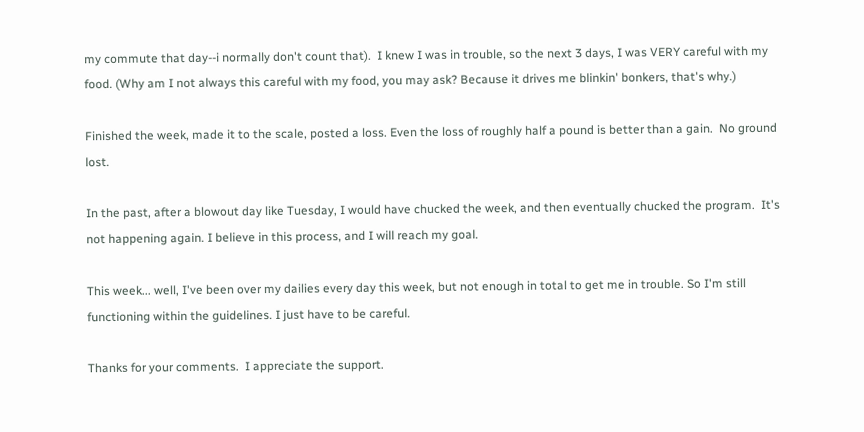my commute that day--i normally don't count that).  I knew I was in trouble, so the next 3 days, I was VERY careful with my food. (Why am I not always this careful with my food, you may ask? Because it drives me blinkin' bonkers, that's why.)

Finished the week, made it to the scale, posted a loss. Even the loss of roughly half a pound is better than a gain.  No ground lost.

In the past, after a blowout day like Tuesday, I would have chucked the week, and then eventually chucked the program.  It's not happening again. I believe in this process, and I will reach my goal.

This week... well, I've been over my dailies every day this week, but not enough in total to get me in trouble. So I'm still functioning within the guidelines. I just have to be careful.

Thanks for your comments.  I appreciate the support.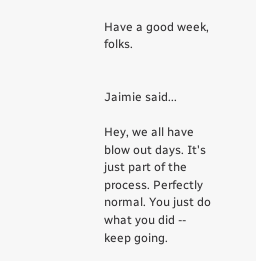Have a good week, folks.


Jaimie said...

Hey, we all have blow out days. It's just part of the process. Perfectly normal. You just do what you did -- keep going.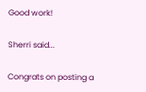Good work!

Sherri said...

Congrats on posting a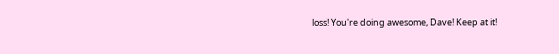loss! You're doing awesome, Dave! Keep at it!